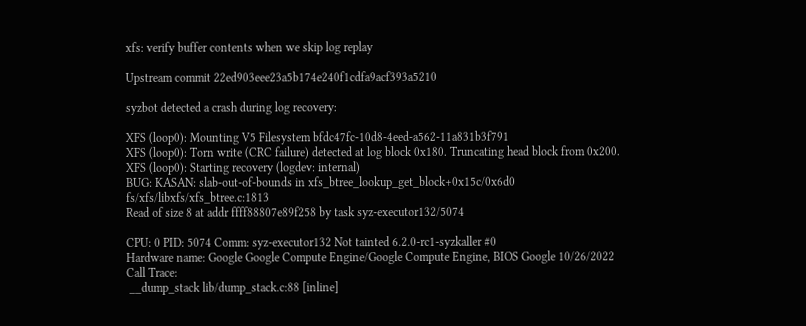xfs: verify buffer contents when we skip log replay

Upstream commit 22ed903eee23a5b174e240f1cdfa9acf393a5210

syzbot detected a crash during log recovery:

XFS (loop0): Mounting V5 Filesystem bfdc47fc-10d8-4eed-a562-11a831b3f791
XFS (loop0): Torn write (CRC failure) detected at log block 0x180. Truncating head block from 0x200.
XFS (loop0): Starting recovery (logdev: internal)
BUG: KASAN: slab-out-of-bounds in xfs_btree_lookup_get_block+0x15c/0x6d0 fs/xfs/libxfs/xfs_btree.c:1813
Read of size 8 at addr ffff88807e89f258 by task syz-executor132/5074

CPU: 0 PID: 5074 Comm: syz-executor132 Not tainted 6.2.0-rc1-syzkaller #0
Hardware name: Google Google Compute Engine/Google Compute Engine, BIOS Google 10/26/2022
Call Trace:
 __dump_stack lib/dump_stack.c:88 [inline]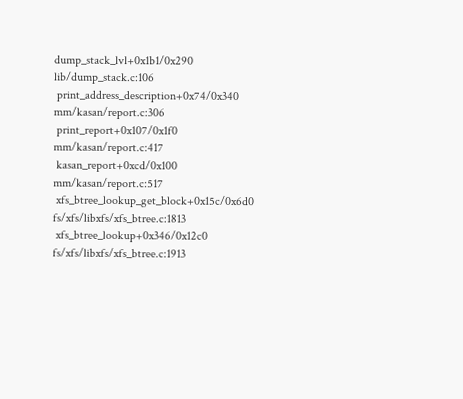dump_stack_lvl+0x1b1/0x290 lib/dump_stack.c:106
 print_address_description+0x74/0x340 mm/kasan/report.c:306
 print_report+0x107/0x1f0 mm/kasan/report.c:417
 kasan_report+0xcd/0x100 mm/kasan/report.c:517
 xfs_btree_lookup_get_block+0x15c/0x6d0 fs/xfs/libxfs/xfs_btree.c:1813
 xfs_btree_lookup+0x346/0x12c0 fs/xfs/libxfs/xfs_btree.c:1913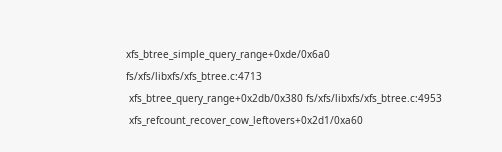xfs_btree_simple_query_range+0xde/0x6a0 fs/xfs/libxfs/xfs_btree.c:4713
 xfs_btree_query_range+0x2db/0x380 fs/xfs/libxfs/xfs_btree.c:4953
 xfs_refcount_recover_cow_leftovers+0x2d1/0xa60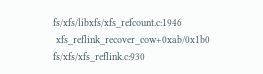fs/xfs/libxfs/xfs_refcount.c:1946
 xfs_reflink_recover_cow+0xab/0x1b0 fs/xfs/xfs_reflink.c:930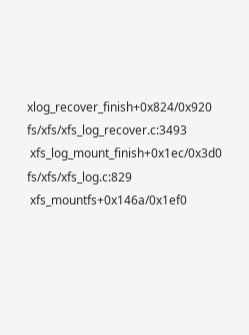xlog_recover_finish+0x824/0x920 fs/xfs/xfs_log_recover.c:3493
 xfs_log_mount_finish+0x1ec/0x3d0 fs/xfs/xfs_log.c:829
 xfs_mountfs+0x146a/0x1ef0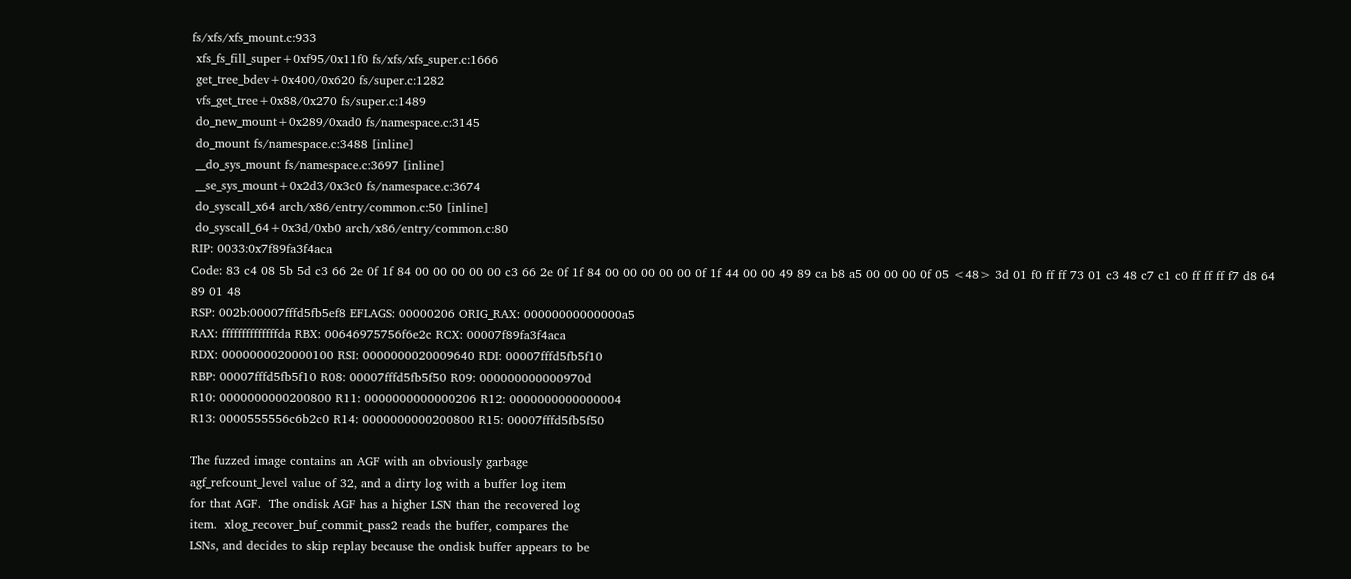fs/xfs/xfs_mount.c:933
 xfs_fs_fill_super+0xf95/0x11f0 fs/xfs/xfs_super.c:1666
 get_tree_bdev+0x400/0x620 fs/super.c:1282
 vfs_get_tree+0x88/0x270 fs/super.c:1489
 do_new_mount+0x289/0xad0 fs/namespace.c:3145
 do_mount fs/namespace.c:3488 [inline]
 __do_sys_mount fs/namespace.c:3697 [inline]
 __se_sys_mount+0x2d3/0x3c0 fs/namespace.c:3674
 do_syscall_x64 arch/x86/entry/common.c:50 [inline]
 do_syscall_64+0x3d/0xb0 arch/x86/entry/common.c:80
RIP: 0033:0x7f89fa3f4aca
Code: 83 c4 08 5b 5d c3 66 2e 0f 1f 84 00 00 00 00 00 c3 66 2e 0f 1f 84 00 00 00 00 00 0f 1f 44 00 00 49 89 ca b8 a5 00 00 00 0f 05 <48> 3d 01 f0 ff ff 73 01 c3 48 c7 c1 c0 ff ff ff f7 d8 64 89 01 48
RSP: 002b:00007fffd5fb5ef8 EFLAGS: 00000206 ORIG_RAX: 00000000000000a5
RAX: ffffffffffffffda RBX: 00646975756f6e2c RCX: 00007f89fa3f4aca
RDX: 0000000020000100 RSI: 0000000020009640 RDI: 00007fffd5fb5f10
RBP: 00007fffd5fb5f10 R08: 00007fffd5fb5f50 R09: 000000000000970d
R10: 0000000000200800 R11: 0000000000000206 R12: 0000000000000004
R13: 0000555556c6b2c0 R14: 0000000000200800 R15: 00007fffd5fb5f50

The fuzzed image contains an AGF with an obviously garbage
agf_refcount_level value of 32, and a dirty log with a buffer log item
for that AGF.  The ondisk AGF has a higher LSN than the recovered log
item.  xlog_recover_buf_commit_pass2 reads the buffer, compares the
LSNs, and decides to skip replay because the ondisk buffer appears to be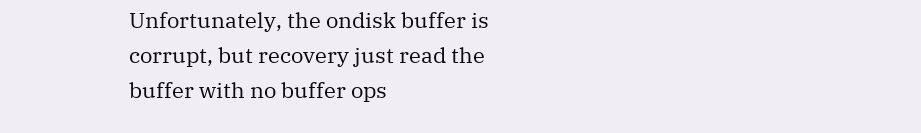Unfortunately, the ondisk buffer is corrupt, but recovery just read the
buffer with no buffer ops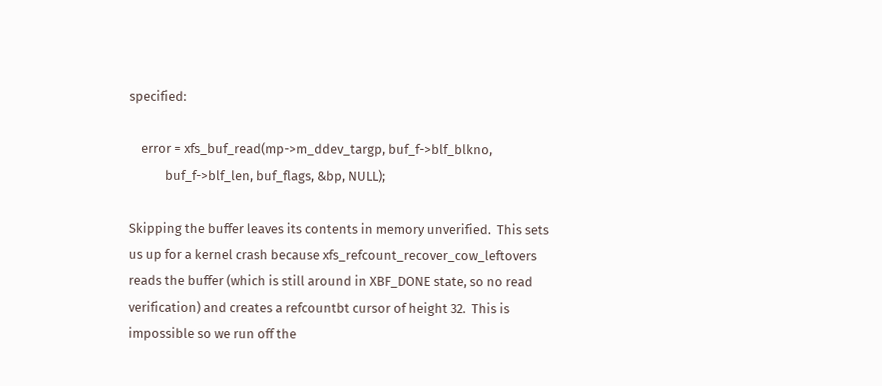specified:

    error = xfs_buf_read(mp->m_ddev_targp, buf_f->blf_blkno,
            buf_f->blf_len, buf_flags, &bp, NULL);

Skipping the buffer leaves its contents in memory unverified.  This sets
us up for a kernel crash because xfs_refcount_recover_cow_leftovers
reads the buffer (which is still around in XBF_DONE state, so no read
verification) and creates a refcountbt cursor of height 32.  This is
impossible so we run off the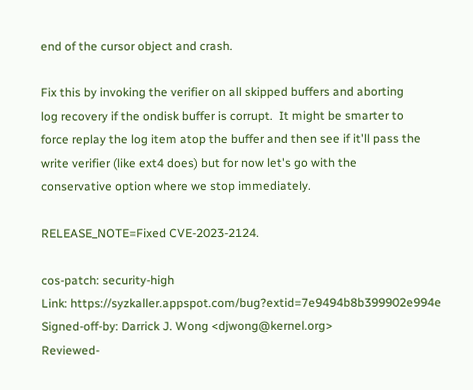end of the cursor object and crash.

Fix this by invoking the verifier on all skipped buffers and aborting
log recovery if the ondisk buffer is corrupt.  It might be smarter to
force replay the log item atop the buffer and then see if it'll pass the
write verifier (like ext4 does) but for now let's go with the
conservative option where we stop immediately.

RELEASE_NOTE=Fixed CVE-2023-2124.

cos-patch: security-high
Link: https://syzkaller.appspot.com/bug?extid=7e9494b8b399902e994e
Signed-off-by: Darrick J. Wong <djwong@kernel.org>
Reviewed-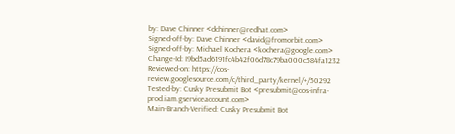by: Dave Chinner <dchinner@redhat.com>
Signed-off-by: Dave Chinner <david@fromorbit.com>
Signed-off-by: Michael Kochera <kochera@google.com>
Change-Id: I9bd5ad6191fc4b42f06d78c79ba000c584fa1232
Reviewed-on: https://cos-review.googlesource.com/c/third_party/kernel/+/50292
Tested-by: Cusky Presubmit Bot <presubmit@cos-infra-prod.iam.gserviceaccount.com>
Main-Branch-Verified: Cusky Presubmit Bot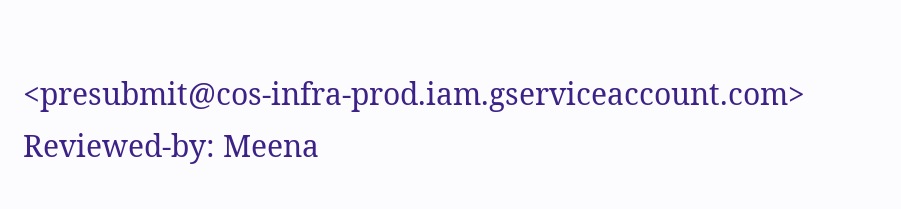<presubmit@cos-infra-prod.iam.gserviceaccount.com>
Reviewed-by: Meena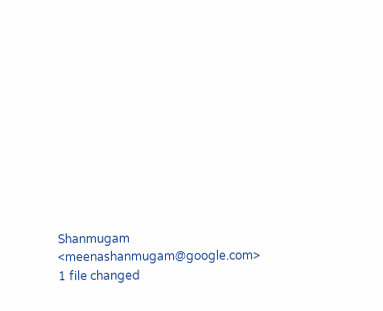Shanmugam <meenashanmugam@google.com>
1 file changed